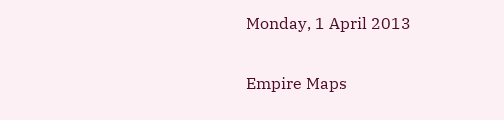Monday, 1 April 2013

Empire Maps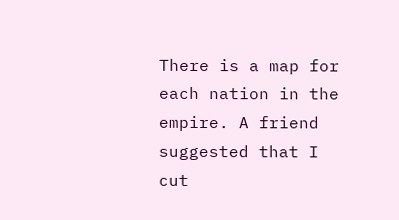There is a map for each nation in the empire. A friend suggested that I cut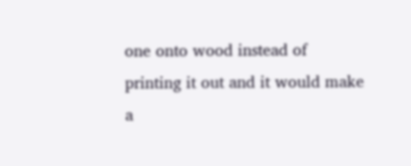one onto wood instead of printing it out and it would make a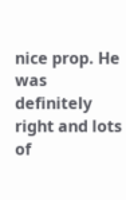nice prop. He was definitely right and lots of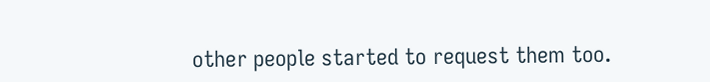other people started to request them too.